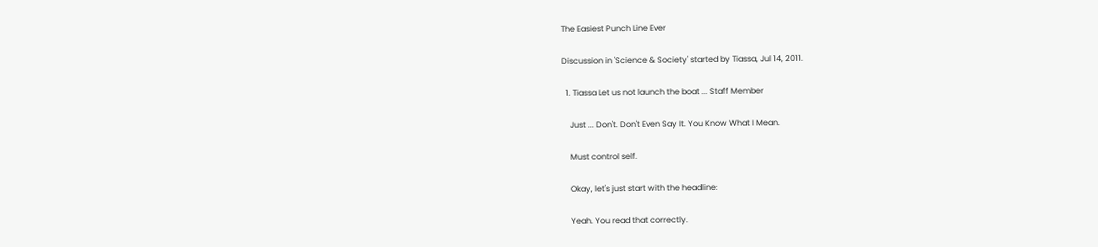The Easiest Punch Line Ever

Discussion in 'Science & Society' started by Tiassa, Jul 14, 2011.

  1. Tiassa Let us not launch the boat ... Staff Member

    Just ... Don't. Don't Even Say It. You Know What I Mean.

    Must control self.

    Okay, let's just start with the headline:

    Yeah. You read that correctly.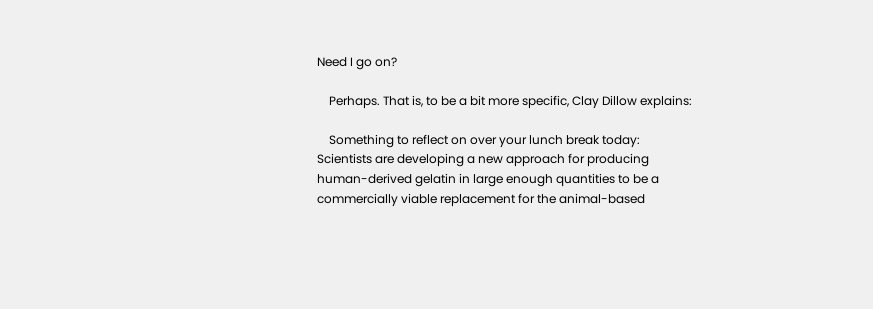Need I go on?

    Perhaps. That is, to be a bit more specific, Clay Dillow explains:

    Something to reflect on over your lunch break today: Scientists are developing a new approach for producing human-derived gelatin in large enough quantities to be a commercially viable replacement for the animal-based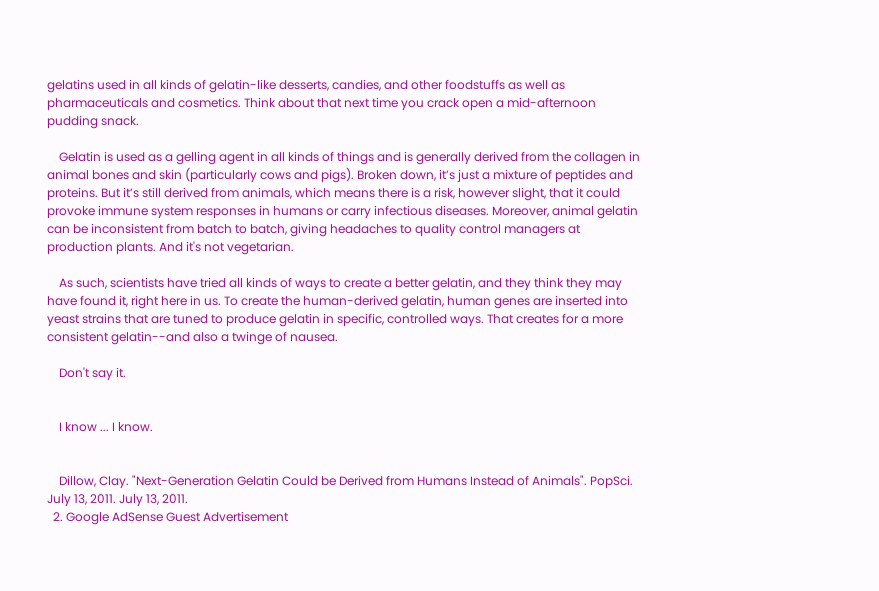gelatins used in all kinds of gelatin-like desserts, candies, and other foodstuffs as well as pharmaceuticals and cosmetics. Think about that next time you crack open a mid-afternoon pudding snack.

    Gelatin is used as a gelling agent in all kinds of things and is generally derived from the collagen in animal bones and skin (particularly cows and pigs). Broken down, it’s just a mixture of peptides and proteins. But it’s still derived from animals, which means there is a risk, however slight, that it could provoke immune system responses in humans or carry infectious diseases. Moreover, animal gelatin can be inconsistent from batch to batch, giving headaches to quality control managers at production plants. And it's not vegetarian.

    As such, scientists have tried all kinds of ways to create a better gelatin, and they think they may have found it, right here in us. To create the human-derived gelatin, human genes are inserted into yeast strains that are tuned to produce gelatin in specific, controlled ways. That creates for a more consistent gelatin--and also a twinge of nausea.

    Don't say it.


    I know ... I know.


    Dillow, Clay. "Next-Generation Gelatin Could be Derived from Humans Instead of Animals". PopSci. July 13, 2011. July 13, 2011.
  2. Google AdSense Guest Advertisement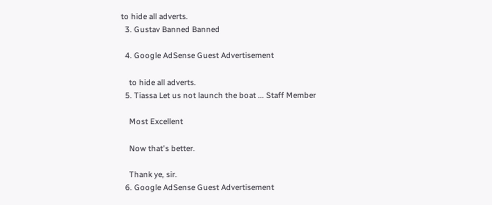to hide all adverts.
  3. Gustav Banned Banned

  4. Google AdSense Guest Advertisement

    to hide all adverts.
  5. Tiassa Let us not launch the boat ... Staff Member

    Most Excellent

    Now that's better.

    Thank ye, sir.
  6. Google AdSense Guest Advertisement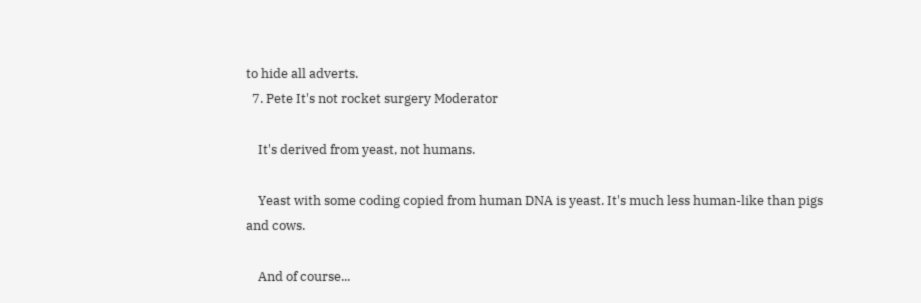to hide all adverts.
  7. Pete It's not rocket surgery Moderator

    It's derived from yeast, not humans.

    Yeast with some coding copied from human DNA is yeast. It's much less human-like than pigs and cows.

    And of course...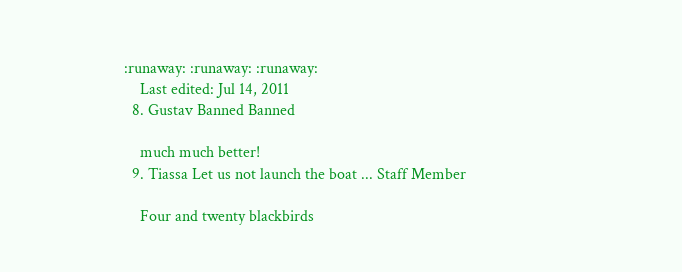:runaway: :runaway: :runaway:
    Last edited: Jul 14, 2011
  8. Gustav Banned Banned

    much much better!
  9. Tiassa Let us not launch the boat ... Staff Member

    Four and twenty blackbirds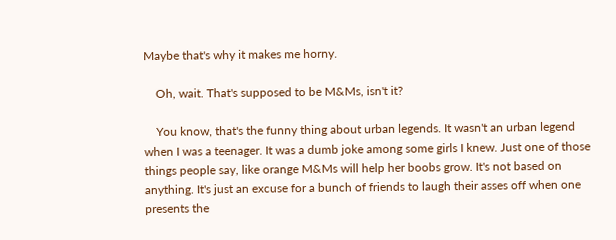Maybe that's why it makes me horny.

    Oh, wait. That's supposed to be M&Ms, isn't it?

    You know, that's the funny thing about urban legends. It wasn't an urban legend when I was a teenager. It was a dumb joke among some girls I knew. Just one of those things people say, like orange M&Ms will help her boobs grow. It's not based on anything. It's just an excuse for a bunch of friends to laugh their asses off when one presents the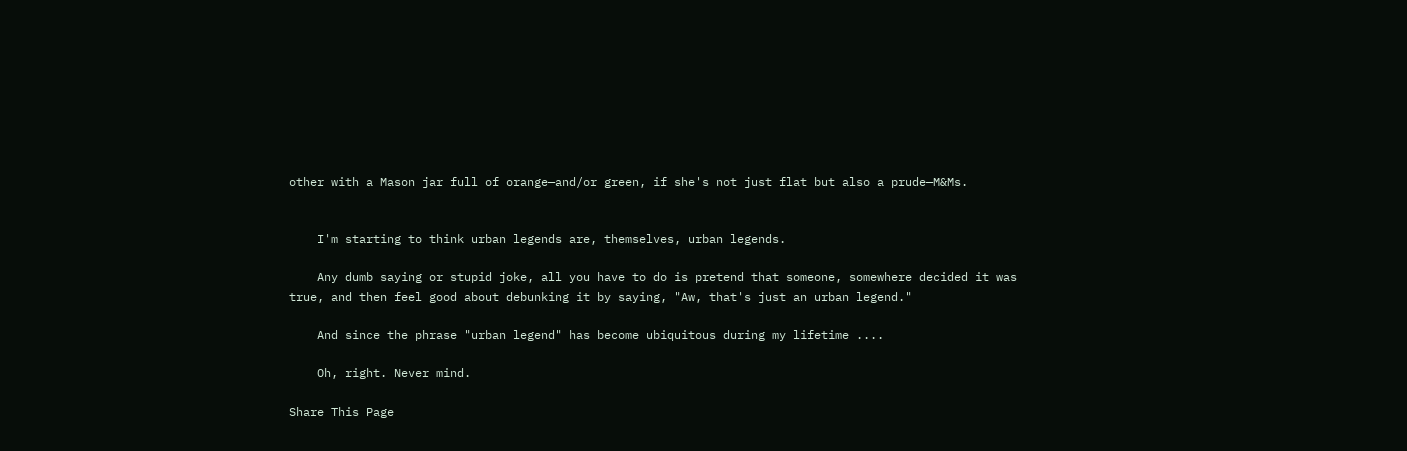other with a Mason jar full of orange—and/or green, if she's not just flat but also a prude—M&Ms.


    I'm starting to think urban legends are, themselves, urban legends.

    Any dumb saying or stupid joke, all you have to do is pretend that someone, somewhere decided it was true, and then feel good about debunking it by saying, "Aw, that's just an urban legend."

    And since the phrase "urban legend" has become ubiquitous during my lifetime ....

    Oh, right. Never mind.

Share This Page